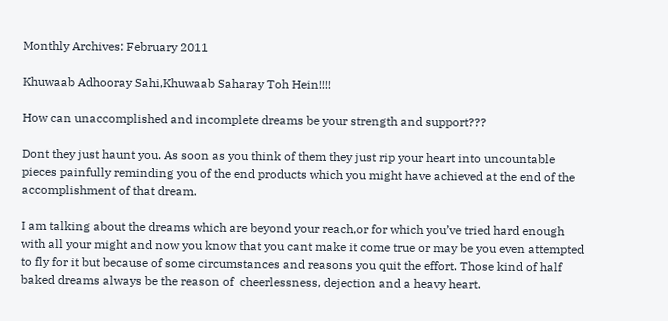Monthly Archives: February 2011

Khuwaab Adhooray Sahi,Khuwaab Saharay Toh Hein!!!!

How can unaccomplished and incomplete dreams be your strength and support???

Dont they just haunt you. As soon as you think of them they just rip your heart into uncountable pieces painfully reminding you of the end products which you might have achieved at the end of the accomplishment of that dream.

I am talking about the dreams which are beyond your reach,or for which you’ve tried hard enough with all your might and now you know that you cant make it come true or may be you even attempted to fly for it but because of some circumstances and reasons you quit the effort. Those kind of half baked dreams always be the reason of  cheerlessness, dejection and a heavy heart.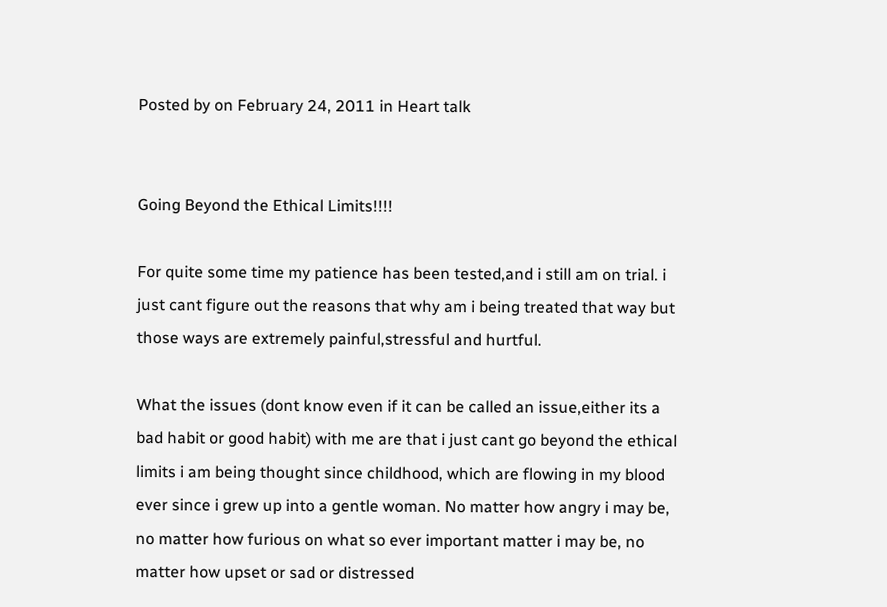Posted by on February 24, 2011 in Heart talk


Going Beyond the Ethical Limits!!!!

For quite some time my patience has been tested,and i still am on trial. i just cant figure out the reasons that why am i being treated that way but those ways are extremely painful,stressful and hurtful.

What the issues (dont know even if it can be called an issue,either its a bad habit or good habit) with me are that i just cant go beyond the ethical limits i am being thought since childhood, which are flowing in my blood ever since i grew up into a gentle woman. No matter how angry i may be, no matter how furious on what so ever important matter i may be, no matter how upset or sad or distressed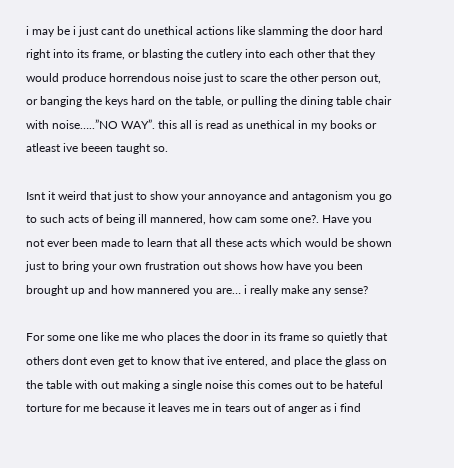i may be i just cant do unethical actions like slamming the door hard right into its frame, or blasting the cutlery into each other that they would produce horrendous noise just to scare the other person out, or banging the keys hard on the table, or pulling the dining table chair with noise…..”NO WAY”. this all is read as unethical in my books or atleast ive beeen taught so.

Isnt it weird that just to show your annoyance and antagonism you go to such acts of being ill mannered, how cam some one?. Have you not ever been made to learn that all these acts which would be shown just to bring your own frustration out shows how have you been brought up and how mannered you are… i really make any sense?

For some one like me who places the door in its frame so quietly that others dont even get to know that ive entered, and place the glass on the table with out making a single noise this comes out to be hateful torture for me because it leaves me in tears out of anger as i find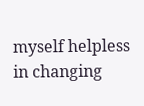myself helpless in changing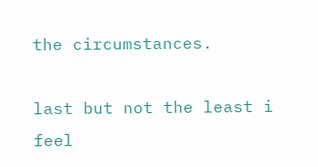the circumstances.

last but not the least i feel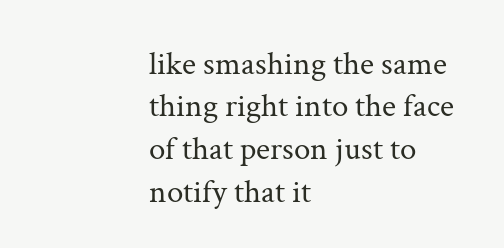like smashing the same thing right into the face of that person just to notify that it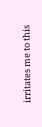irritates me to this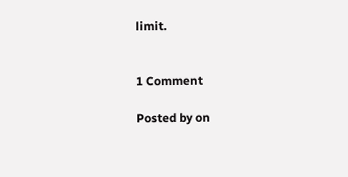limit.


1 Comment

Posted by on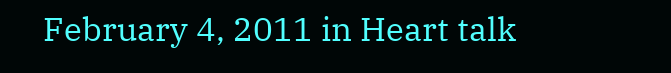February 4, 2011 in Heart talk